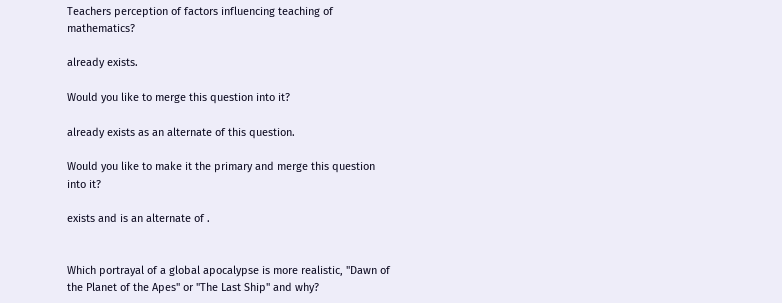Teachers perception of factors influencing teaching of mathematics?

already exists.

Would you like to merge this question into it?

already exists as an alternate of this question.

Would you like to make it the primary and merge this question into it?

exists and is an alternate of .


Which portrayal of a global apocalypse is more realistic, "Dawn of the Planet of the Apes" or "The Last Ship" and why?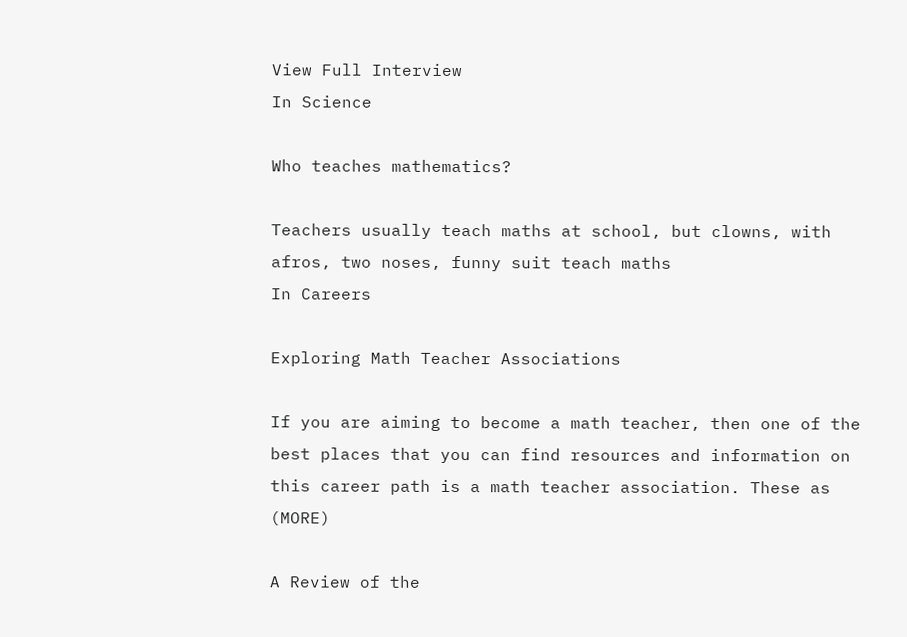View Full Interview
In Science

Who teaches mathematics?

Teachers usually teach maths at school, but clowns, with afros, two noses, funny suit teach maths
In Careers

Exploring Math Teacher Associations

If you are aiming to become a math teacher, then one of the best places that you can find resources and information on this career path is a math teacher association. These as (MORE)

A Review of the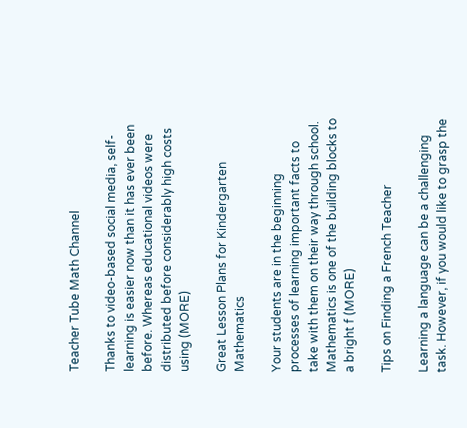Teacher Tube Math Channel

Thanks to video-based social media, self-learning is easier now than it has ever been before. Whereas educational videos were distributed before considerably high costs using (MORE)

Great Lesson Plans for Kindergarten Mathematics

Your students are in the beginning processes of learning important facts to take with them on their way through school. Mathematics is one of the building blocks to a bright f (MORE)

Tips on Finding a French Teacher

Learning a language can be a challenging task. However, if you would like to grasp the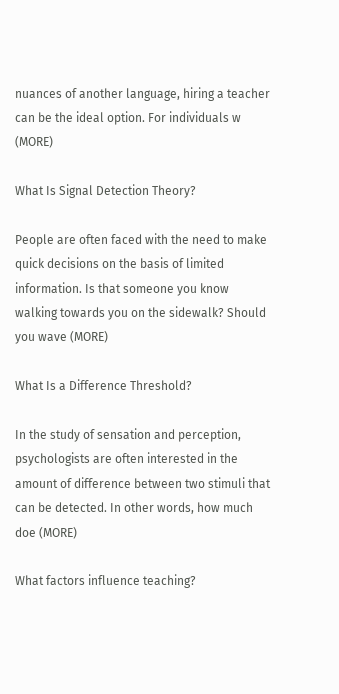nuances of another language, hiring a teacher can be the ideal option. For individuals w (MORE)

What Is Signal Detection Theory?

People are often faced with the need to make quick decisions on the basis of limited information. Is that someone you know walking towards you on the sidewalk? Should you wave (MORE)

What Is a Difference Threshold?

In the study of sensation and perception, psychologists are often interested in the amount of difference between two stimuli that can be detected. In other words, how much doe (MORE)

What factors influence teaching?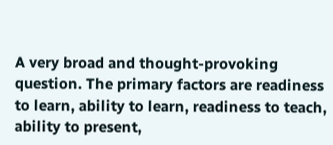A very broad and thought-provoking question. The primary factors are readiness to learn, ability to learn, readiness to teach, ability to present,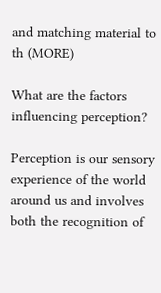and matching material to th (MORE)

What are the factors influencing perception?

Perception is our sensory experience of the world around us and involves both the recognition of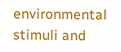environmental stimuli and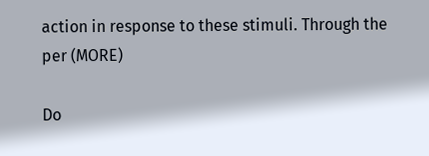action in response to these stimuli. Through the per (MORE)

Do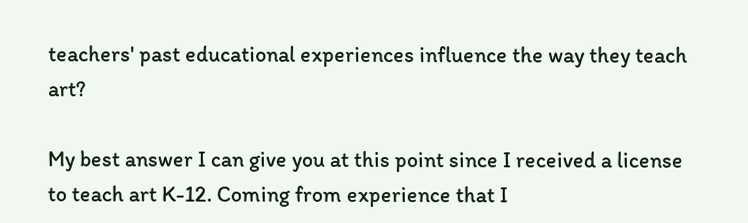teachers' past educational experiences influence the way they teach art?

My best answer I can give you at this point since I received a license to teach art K-12. Coming from experience that I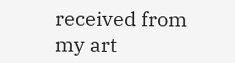received from my art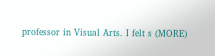professor in Visual Arts. I felt s (MORE)